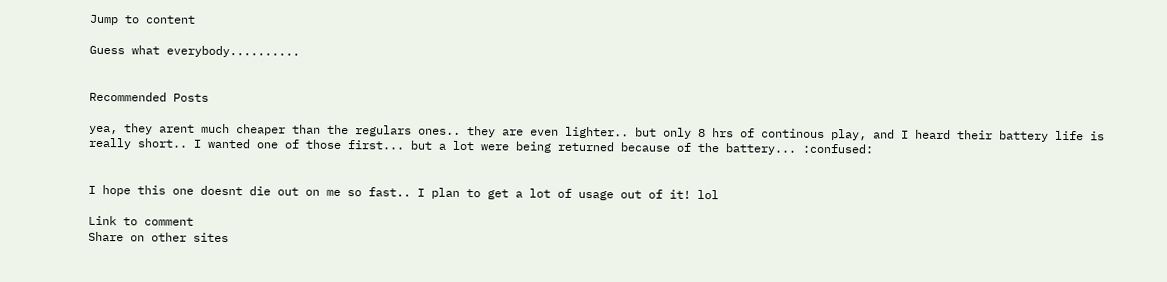Jump to content

Guess what everybody..........


Recommended Posts

yea, they arent much cheaper than the regulars ones.. they are even lighter.. but only 8 hrs of continous play, and I heard their battery life is really short.. I wanted one of those first... but a lot were being returned because of the battery... :confused:


I hope this one doesnt die out on me so fast.. I plan to get a lot of usage out of it! lol

Link to comment
Share on other sites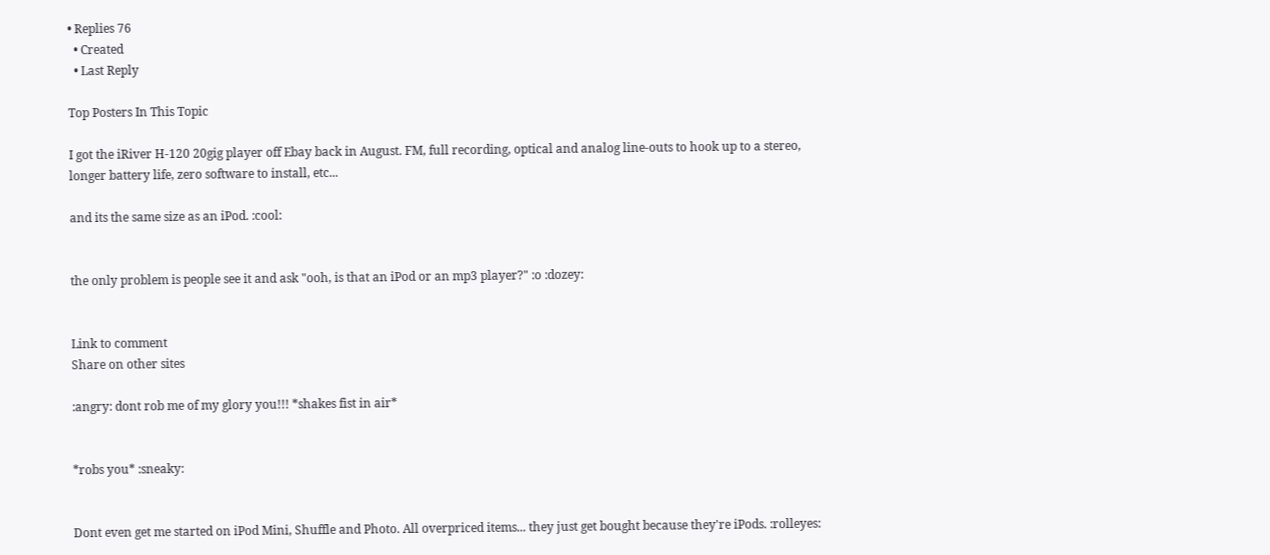• Replies 76
  • Created
  • Last Reply

Top Posters In This Topic

I got the iRiver H-120 20gig player off Ebay back in August. FM, full recording, optical and analog line-outs to hook up to a stereo, longer battery life, zero software to install, etc...

and its the same size as an iPod. :cool:


the only problem is people see it and ask "ooh, is that an iPod or an mp3 player?" :o :dozey:


Link to comment
Share on other sites

:angry: dont rob me of my glory you!!! *shakes fist in air*


*robs you* :sneaky:


Dont even get me started on iPod Mini, Shuffle and Photo. All overpriced items... they just get bought because they're iPods. :rolleyes: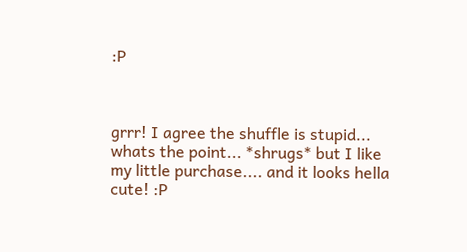:P



grrr! I agree the shuffle is stupid... whats the point... *shrugs* but I like my little purchase.... and it looks hella cute! :P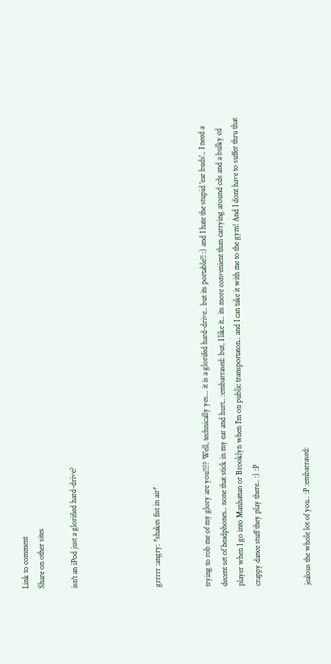Link to comment
Share on other sites

isn't an iPod just a glorified hard-drive?




grrrrr :angry: *shakes fist in air*


trying to rob me of my glory are you!!?? Well, technically yes... it is a glorifed hard-drive.. but its portable!! :) and I hate the stupid 'ear buds'.. I need a decent set of headphones.. none that stick in my ear and hurt.. :embarrased: but, I like it.. its more convenient than carrying around cds and a bulky cd player when I go into Manhattan or Brooklyn when I'm on public transportaton.. and I can take it with me to the gym! And I dont have to suffer thru that crappy dance stuff they play there.. :) :P


jealous the whole lot of you.. :P :embarrased: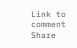Link to comment
Share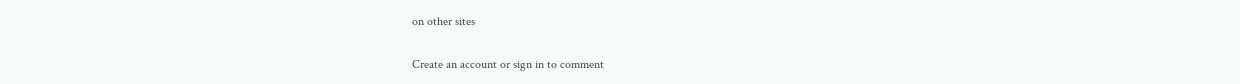on other sites

Create an account or sign in to comment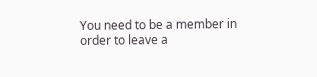You need to be a member in order to leave a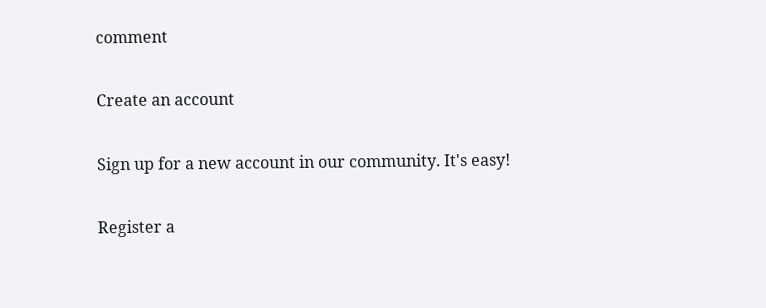comment

Create an account

Sign up for a new account in our community. It's easy!

Register a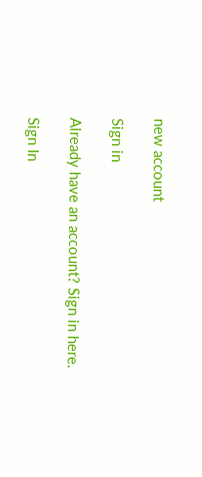new account

Sign in

Already have an account? Sign in here.

Sign In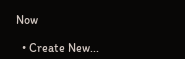Now

  • Create New...